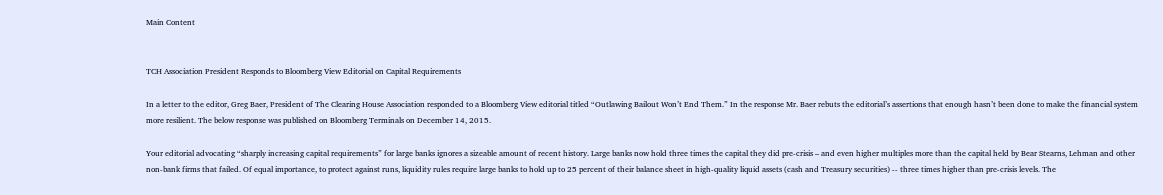Main Content


TCH Association President Responds to Bloomberg View Editorial on Capital Requirements

In a letter to the editor, Greg Baer, President of The Clearing House Association responded to a Bloomberg View editorial titled “Outlawing Bailout Won’t End Them.” In the response Mr. Baer rebuts the editorial’s assertions that enough hasn’t been done to make the financial system more resilient. The below response was published on Bloomberg Terminals on December 14, 2015.

Your editorial advocating “sharply increasing capital requirements” for large banks ignores a sizeable amount of recent history. Large banks now hold three times the capital they did pre-crisis – and even higher multiples more than the capital held by Bear Stearns, Lehman and other non-bank firms that failed. Of equal importance, to protect against runs, liquidity rules require large banks to hold up to 25 percent of their balance sheet in high-quality liquid assets (cash and Treasury securities) -- three times higher than pre-crisis levels. The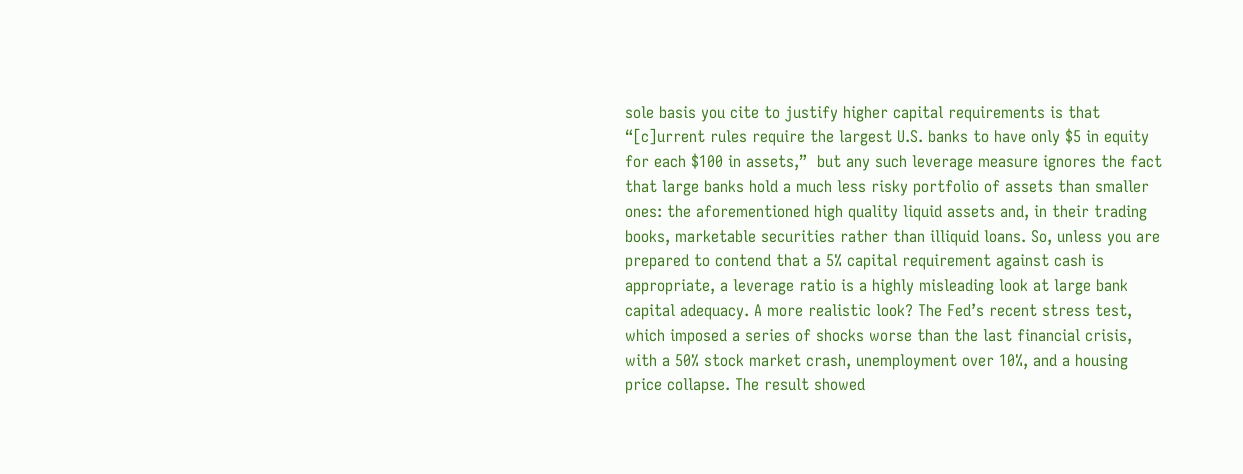sole basis you cite to justify higher capital requirements is that “[c]urrent rules require the largest U.S. banks to have only $5 in equity for each $100 in assets,”  but any such leverage measure ignores the fact that large banks hold a much less risky portfolio of assets than smaller ones: the aforementioned high quality liquid assets and, in their trading books, marketable securities rather than illiquid loans. So, unless you are prepared to contend that a 5% capital requirement against cash is appropriate, a leverage ratio is a highly misleading look at large bank capital adequacy. A more realistic look? The Fed’s recent stress test, which imposed a series of shocks worse than the last financial crisis, with a 50% stock market crash, unemployment over 10%, and a housing price collapse. The result showed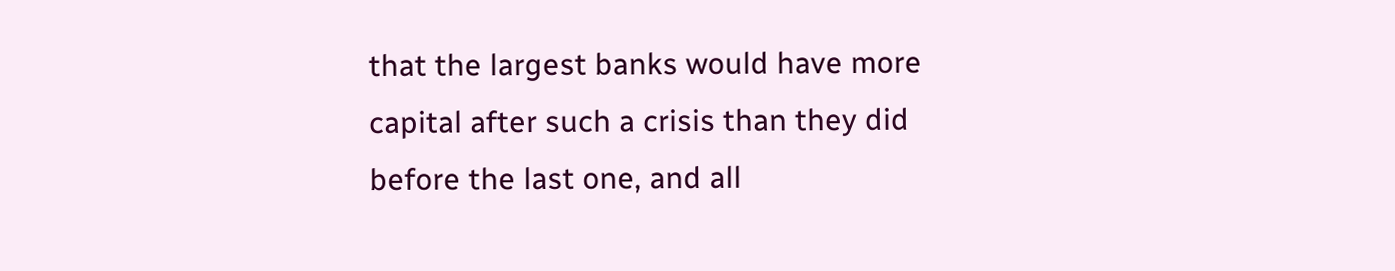that the largest banks would have more capital after such a crisis than they did before the last one, and all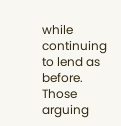while continuing to lend as before. Those arguing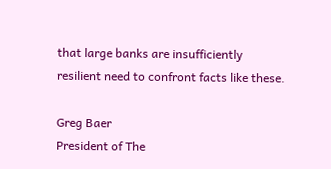that large banks are insufficiently resilient need to confront facts like these.

Greg Baer
President of The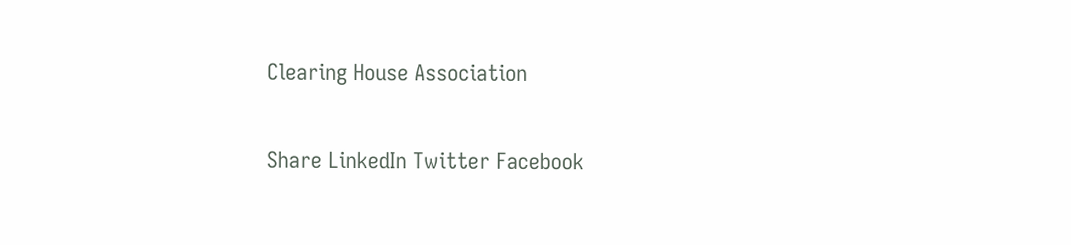Clearing House Association

Share LinkedIn Twitter Facebook